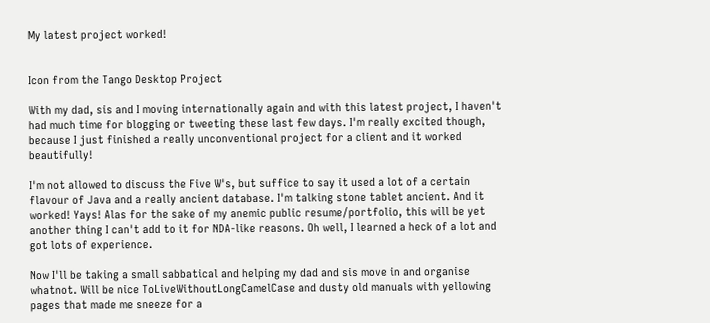My latest project worked!


Icon from the Tango Desktop Project

With my dad, sis and I moving internationally again and with this latest project, I haven't had much time for blogging or tweeting these last few days. I'm really excited though, because I just finished a really unconventional project for a client and it worked beautifully!

I'm not allowed to discuss the Five W's, but suffice to say it used a lot of a certain flavour of Java and a really ancient database. I'm talking stone tablet ancient. And it worked! Yays! Alas for the sake of my anemic public resume/portfolio, this will be yet another thing I can't add to it for NDA-like reasons. Oh well, I learned a heck of a lot and got lots of experience.

Now I'll be taking a small sabbatical and helping my dad and sis move in and organise whatnot. Will be nice ToLiveWithoutLongCamelCase and dusty old manuals with yellowing pages that made me sneeze for a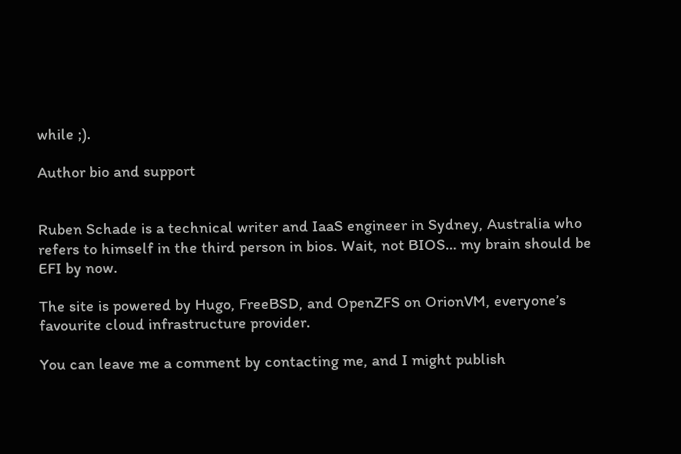while ;).

Author bio and support


Ruben Schade is a technical writer and IaaS engineer in Sydney, Australia who refers to himself in the third person in bios. Wait, not BIOS… my brain should be EFI by now.

The site is powered by Hugo, FreeBSD, and OpenZFS on OrionVM, everyone’s favourite cloud infrastructure provider.

You can leave me a comment by contacting me, and I might publish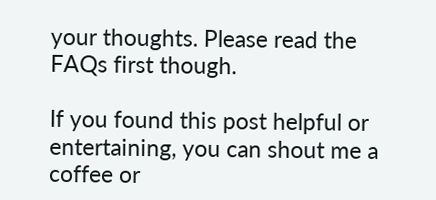your thoughts. Please read the FAQs first though.

If you found this post helpful or entertaining, you can shout me a coffee or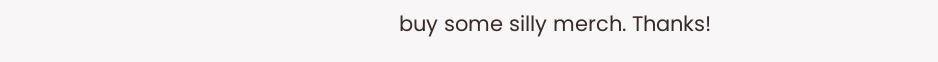buy some silly merch. Thanks!